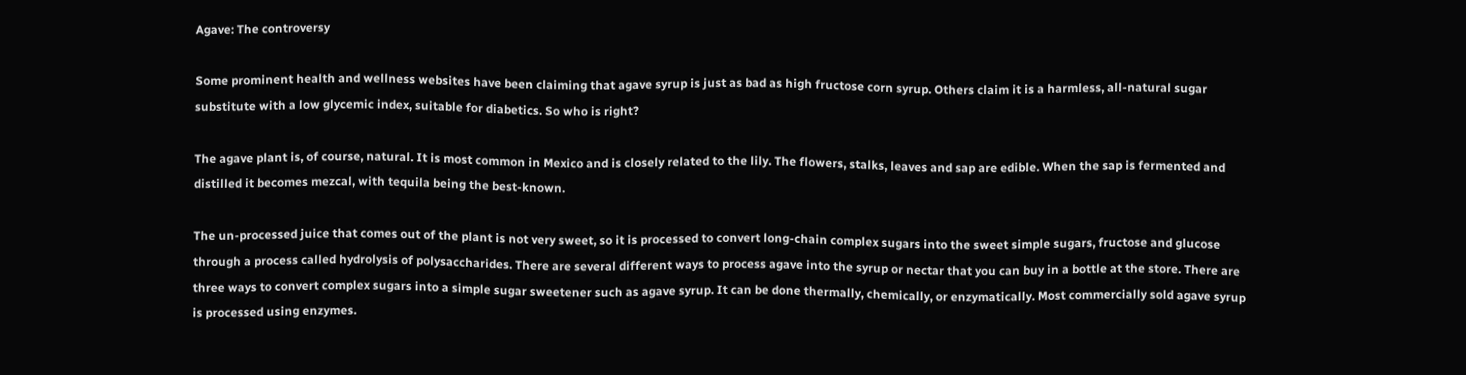Agave: The controversy

Some prominent health and wellness websites have been claiming that agave syrup is just as bad as high fructose corn syrup. Others claim it is a harmless, all-natural sugar substitute with a low glycemic index, suitable for diabetics. So who is right?

The agave plant is, of course, natural. It is most common in Mexico and is closely related to the lily. The flowers, stalks, leaves and sap are edible. When the sap is fermented and distilled it becomes mezcal, with tequila being the best-known.

The un-processed juice that comes out of the plant is not very sweet, so it is processed to convert long-chain complex sugars into the sweet simple sugars, fructose and glucose through a process called hydrolysis of polysaccharides. There are several different ways to process agave into the syrup or nectar that you can buy in a bottle at the store. There are three ways to convert complex sugars into a simple sugar sweetener such as agave syrup. It can be done thermally, chemically, or enzymatically. Most commercially sold agave syrup is processed using enzymes.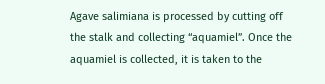Agave salimiana is processed by cutting off the stalk and collecting “aquamiel”. Once the aquamiel is collected, it is taken to the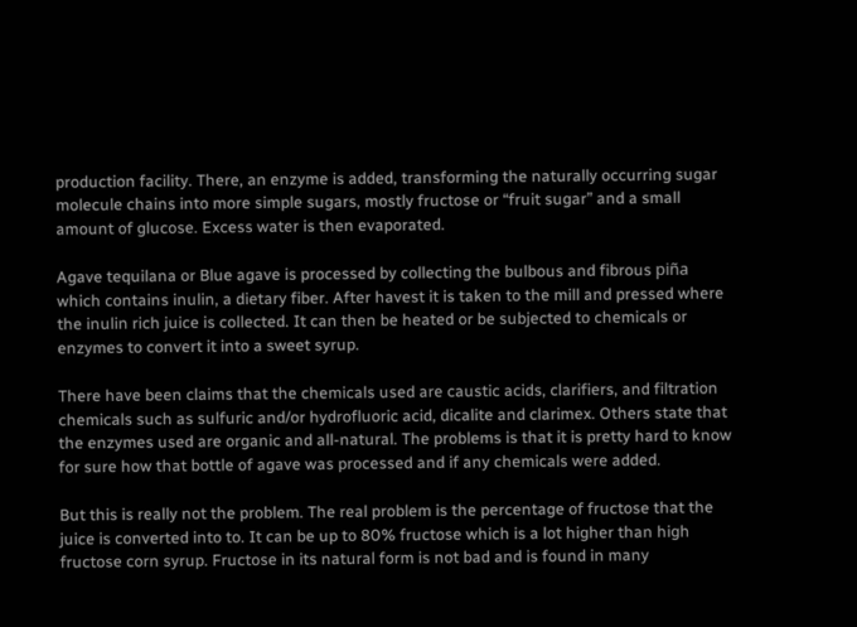production facility. There, an enzyme is added, transforming the naturally occurring sugar molecule chains into more simple sugars, mostly fructose or “fruit sugar” and a small amount of glucose. Excess water is then evaporated.

Agave tequilana or Blue agave is processed by collecting the bulbous and fibrous piña which contains inulin, a dietary fiber. After havest it is taken to the mill and pressed where the inulin rich juice is collected. It can then be heated or be subjected to chemicals or enzymes to convert it into a sweet syrup.

There have been claims that the chemicals used are caustic acids, clarifiers, and filtration chemicals such as sulfuric and/or hydrofluoric acid, dicalite and clarimex. Others state that the enzymes used are organic and all-natural. The problems is that it is pretty hard to know for sure how that bottle of agave was processed and if any chemicals were added.

But this is really not the problem. The real problem is the percentage of fructose that the juice is converted into to. It can be up to 80% fructose which is a lot higher than high fructose corn syrup. Fructose in its natural form is not bad and is found in many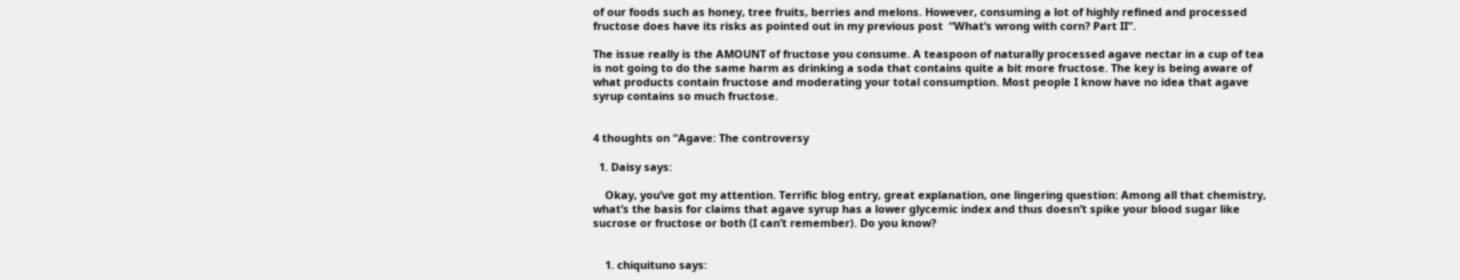of our foods such as honey, tree fruits, berries and melons. However, consuming a lot of highly refined and processed fructose does have its risks as pointed out in my previous post  “What’s wrong with corn? Part II”.

The issue really is the AMOUNT of fructose you consume. A teaspoon of naturally processed agave nectar in a cup of tea is not going to do the same harm as drinking a soda that contains quite a bit more fructose. The key is being aware of what products contain fructose and moderating your total consumption. Most people I know have no idea that agave syrup contains so much fructose.


4 thoughts on “Agave: The controversy

  1. Daisy says:

    Okay, you’ve got my attention. Terrific blog entry, great explanation, one lingering question: Among all that chemistry, what’s the basis for claims that agave syrup has a lower glycemic index and thus doesn’t spike your blood sugar like sucrose or fructose or both (I can’t remember). Do you know?


    1. chiquituno says: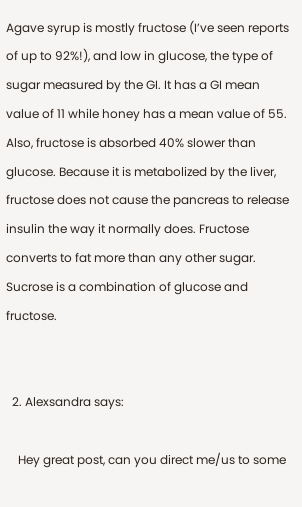Agave syrup is mostly fructose (I’ve seen reports of up to 92%!), and low in glucose, the type of sugar measured by the GI. It has a GI mean value of 11 while honey has a mean value of 55. Also, fructose is absorbed 40% slower than glucose. Because it is metabolized by the liver, fructose does not cause the pancreas to release insulin the way it normally does. Fructose converts to fat more than any other sugar. Sucrose is a combination of glucose and fructose.


  2. Alexsandra says:

    Hey great post, can you direct me/us to some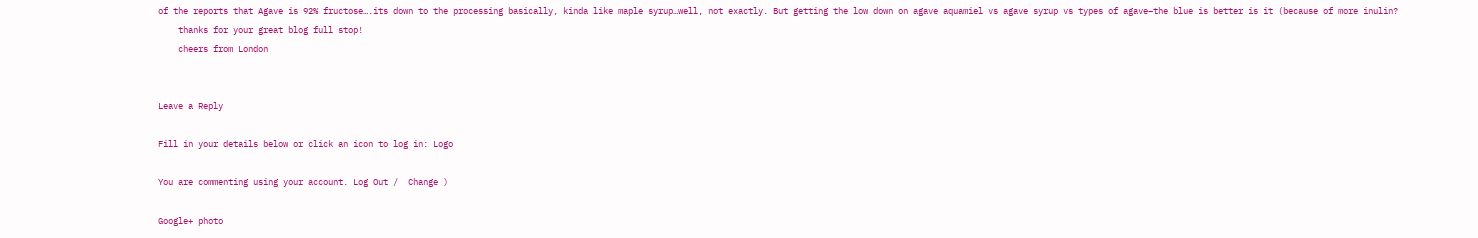of the reports that Agave is 92% fructose….its down to the processing basically, kinda like maple syrup…well, not exactly. But getting the low down on agave aquamiel vs agave syrup vs types of agave–the blue is better is it (because of more inulin?
    thanks for your great blog full stop!
    cheers from London


Leave a Reply

Fill in your details below or click an icon to log in: Logo

You are commenting using your account. Log Out /  Change )

Google+ photo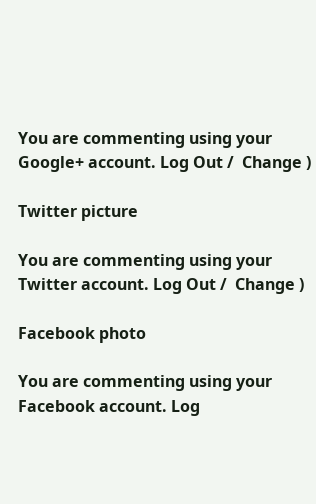You are commenting using your Google+ account. Log Out /  Change )

Twitter picture

You are commenting using your Twitter account. Log Out /  Change )

Facebook photo

You are commenting using your Facebook account. Log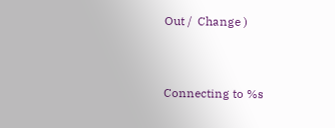Out /  Change )


Connecting to %s